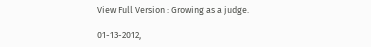View Full Version : Growing as a judge.

01-13-2012,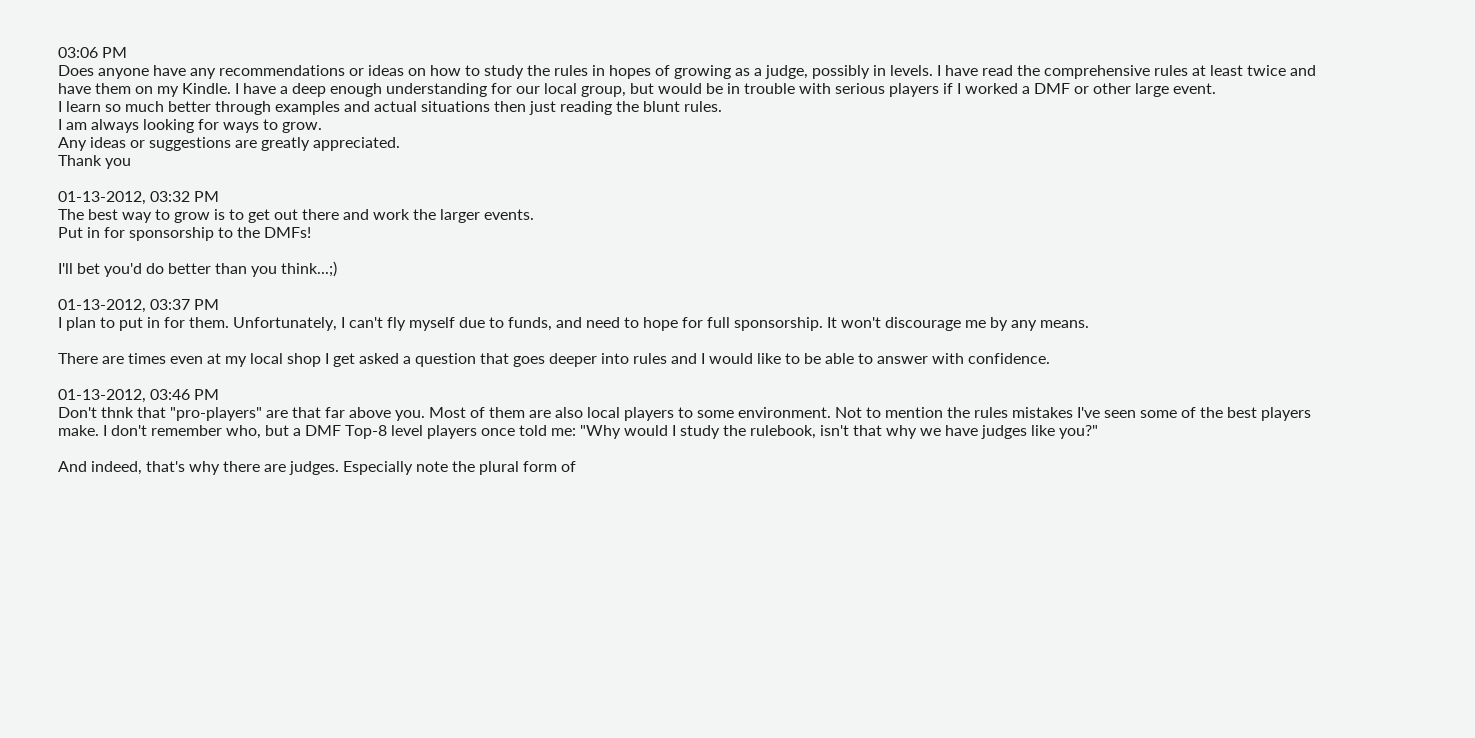03:06 PM
Does anyone have any recommendations or ideas on how to study the rules in hopes of growing as a judge, possibly in levels. I have read the comprehensive rules at least twice and have them on my Kindle. I have a deep enough understanding for our local group, but would be in trouble with serious players if I worked a DMF or other large event.
I learn so much better through examples and actual situations then just reading the blunt rules.
I am always looking for ways to grow.
Any ideas or suggestions are greatly appreciated.
Thank you

01-13-2012, 03:32 PM
The best way to grow is to get out there and work the larger events.
Put in for sponsorship to the DMFs!

I'll bet you'd do better than you think...;)

01-13-2012, 03:37 PM
I plan to put in for them. Unfortunately, I can't fly myself due to funds, and need to hope for full sponsorship. It won't discourage me by any means.

There are times even at my local shop I get asked a question that goes deeper into rules and I would like to be able to answer with confidence.

01-13-2012, 03:46 PM
Don't thnk that "pro-players" are that far above you. Most of them are also local players to some environment. Not to mention the rules mistakes I've seen some of the best players make. I don't remember who, but a DMF Top-8 level players once told me: "Why would I study the rulebook, isn't that why we have judges like you?"

And indeed, that's why there are judges. Especially note the plural form of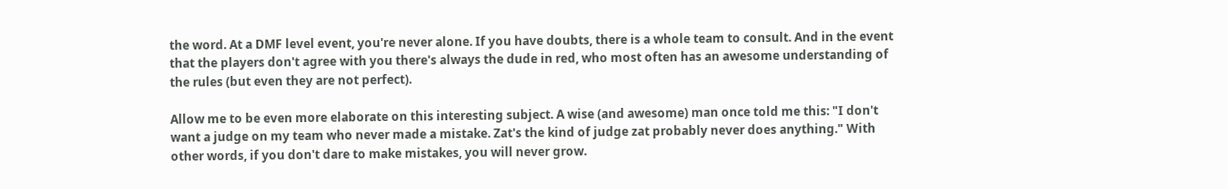the word. At a DMF level event, you're never alone. If you have doubts, there is a whole team to consult. And in the event that the players don't agree with you there's always the dude in red, who most often has an awesome understanding of the rules (but even they are not perfect).

Allow me to be even more elaborate on this interesting subject. A wise (and awesome) man once told me this: "I don't want a judge on my team who never made a mistake. Zat's the kind of judge zat probably never does anything." With other words, if you don't dare to make mistakes, you will never grow.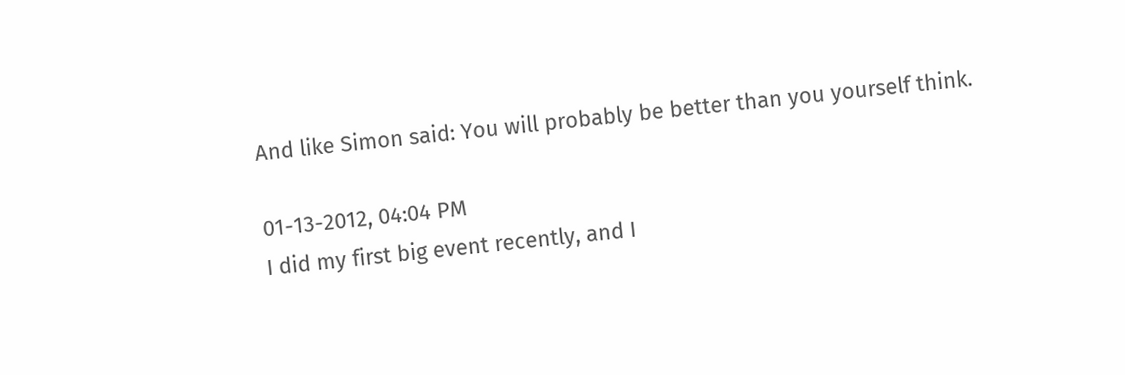And like Simon said: You will probably be better than you yourself think.

01-13-2012, 04:04 PM
I did my first big event recently, and I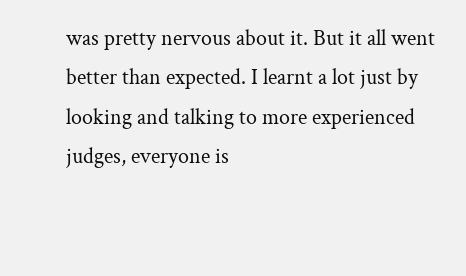was pretty nervous about it. But it all went better than expected. I learnt a lot just by looking and talking to more experienced judges, everyone is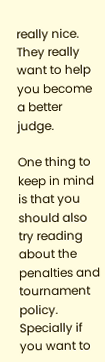really nice. They really want to help you become a better judge.

One thing to keep in mind is that you should also try reading about the penalties and tournament policy. Specially if you want to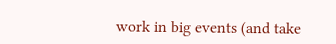work in big events (and take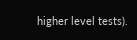higher level tests).